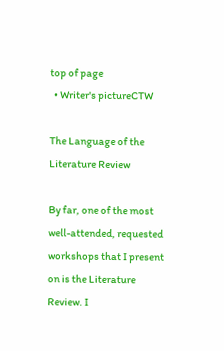top of page
  • Writer's pictureCTW

The Language of the Literature Review

By far, one of the most well-attended, requested workshops that I present on is the Literature Review. I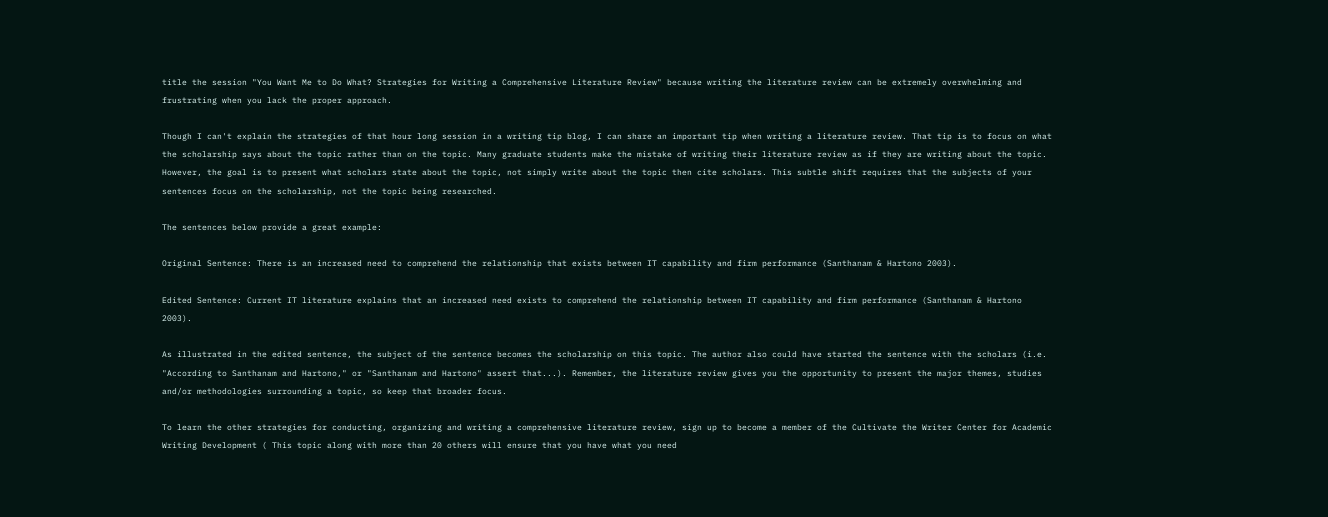title the session "You Want Me to Do What? Strategies for Writing a Comprehensive Literature Review" because writing the literature review can be extremely overwhelming and frustrating when you lack the proper approach.

Though I can't explain the strategies of that hour long session in a writing tip blog, I can share an important tip when writing a literature review. That tip is to focus on what the scholarship says about the topic rather than on the topic. Many graduate students make the mistake of writing their literature review as if they are writing about the topic. However, the goal is to present what scholars state about the topic, not simply write about the topic then cite scholars. This subtle shift requires that the subjects of your sentences focus on the scholarship, not the topic being researched.

The sentences below provide a great example:

Original Sentence: There is an increased need to comprehend the relationship that exists between IT capability and firm performance (Santhanam & Hartono 2003).

Edited Sentence: Current IT literature explains that an increased need exists to comprehend the relationship between IT capability and firm performance (Santhanam & Hartono 2003).

As illustrated in the edited sentence, the subject of the sentence becomes the scholarship on this topic. The author also could have started the sentence with the scholars (i.e. "According to Santhanam and Hartono," or "Santhanam and Hartono" assert that...). Remember, the literature review gives you the opportunity to present the major themes, studies and/or methodologies surrounding a topic, so keep that broader focus.

To learn the other strategies for conducting, organizing and writing a comprehensive literature review, sign up to become a member of the Cultivate the Writer Center for Academic Writing Development ( This topic along with more than 20 others will ensure that you have what you need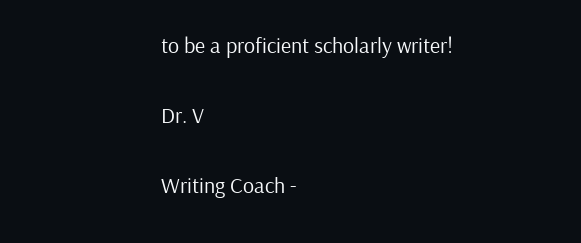to be a proficient scholarly writer!

Dr. V

Writing Coach -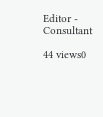Editor - Consultant

44 views0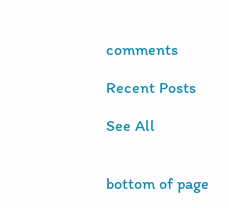comments

Recent Posts

See All


bottom of page